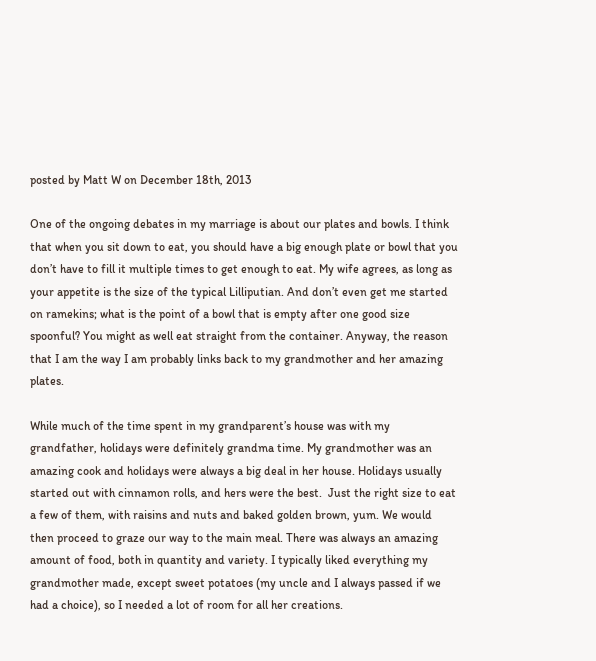posted by Matt W on December 18th, 2013

One of the ongoing debates in my marriage is about our plates and bowls. I think that when you sit down to eat, you should have a big enough plate or bowl that you don’t have to fill it multiple times to get enough to eat. My wife agrees, as long as your appetite is the size of the typical Lilliputian. And don’t even get me started on ramekins; what is the point of a bowl that is empty after one good size spoonful? You might as well eat straight from the container. Anyway, the reason that I am the way I am probably links back to my grandmother and her amazing plates.

While much of the time spent in my grandparent’s house was with my grandfather, holidays were definitely grandma time. My grandmother was an amazing cook and holidays were always a big deal in her house. Holidays usually started out with cinnamon rolls, and hers were the best.  Just the right size to eat a few of them, with raisins and nuts and baked golden brown, yum. We would then proceed to graze our way to the main meal. There was always an amazing amount of food, both in quantity and variety. I typically liked everything my grandmother made, except sweet potatoes (my uncle and I always passed if we had a choice), so I needed a lot of room for all her creations.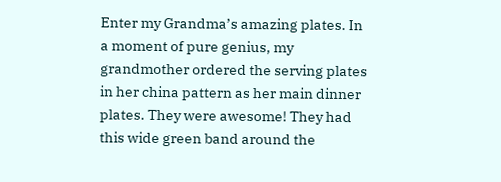Enter my Grandma’s amazing plates. In a moment of pure genius, my grandmother ordered the serving plates in her china pattern as her main dinner plates. They were awesome! They had this wide green band around the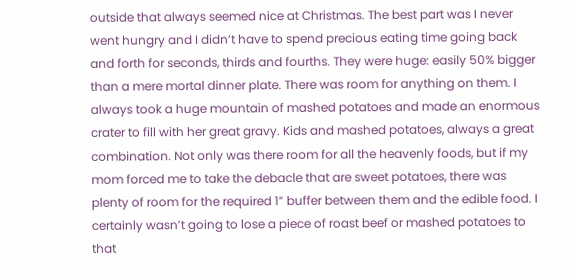outside that always seemed nice at Christmas. The best part was I never went hungry and I didn’t have to spend precious eating time going back and forth for seconds, thirds and fourths. They were huge: easily 50% bigger than a mere mortal dinner plate. There was room for anything on them. I always took a huge mountain of mashed potatoes and made an enormous crater to fill with her great gravy. Kids and mashed potatoes, always a great combination. Not only was there room for all the heavenly foods, but if my mom forced me to take the debacle that are sweet potatoes, there was plenty of room for the required 1” buffer between them and the edible food. I certainly wasn’t going to lose a piece of roast beef or mashed potatoes to that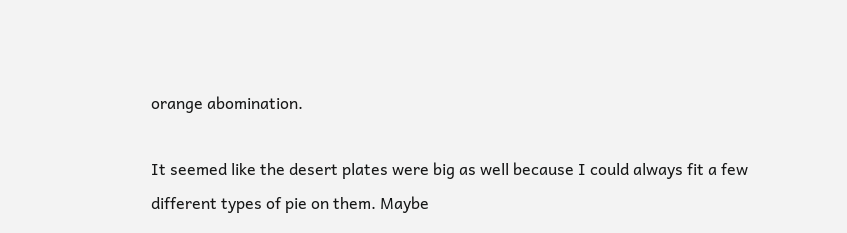orange abomination.

It seemed like the desert plates were big as well because I could always fit a few different types of pie on them. Maybe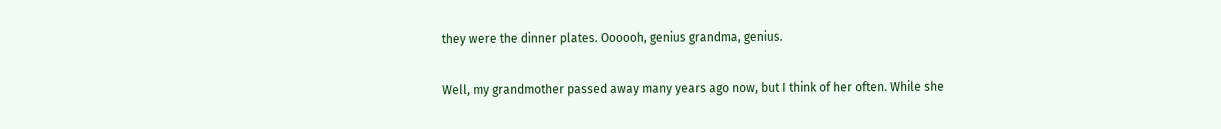they were the dinner plates. Oooooh, genius grandma, genius.

Well, my grandmother passed away many years ago now, but I think of her often. While she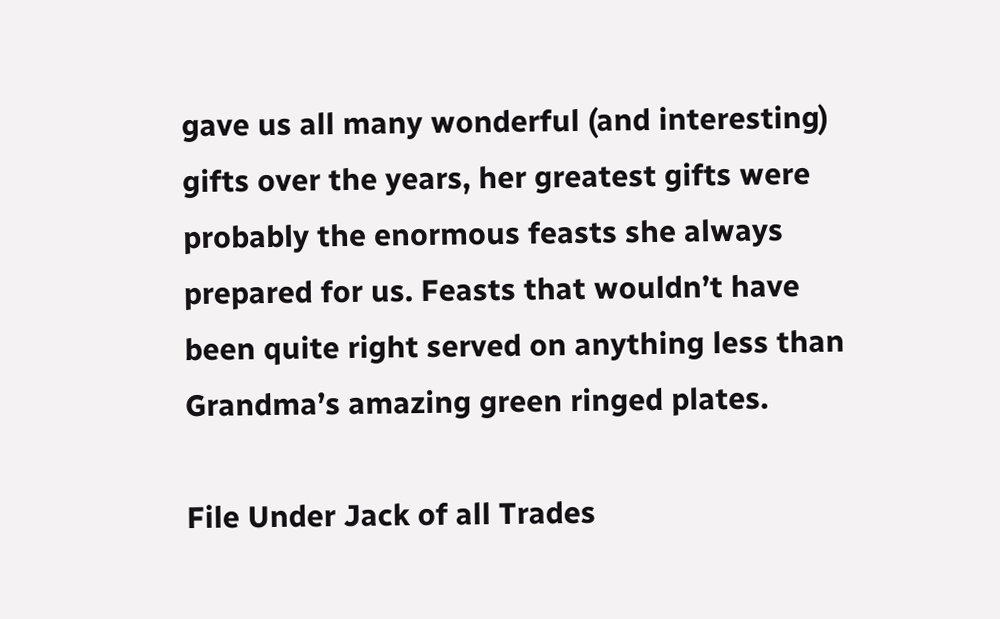gave us all many wonderful (and interesting) gifts over the years, her greatest gifts were probably the enormous feasts she always prepared for us. Feasts that wouldn’t have been quite right served on anything less than Grandma’s amazing green ringed plates.

File Under Jack of all Trades